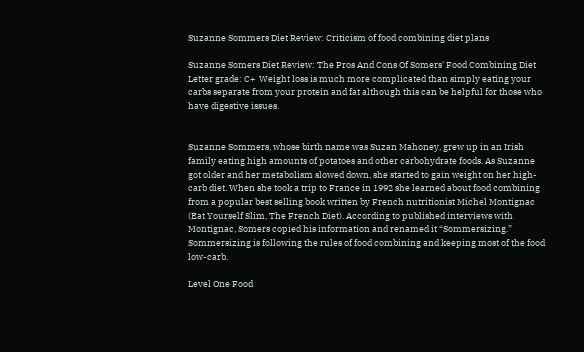Suzanne Sommers Diet Review: Criticism of food combining diet plans

Suzanne Somers Diet Review: The Pros And Cons Of Somers' Food Combining Diet
Letter grade: C+  Weight loss is much more complicated than simply eating your carbs separate from your protein and fat although this can be helpful for those who have digestive issues.


Suzanne Sommers, whose birth name was Suzan Mahoney, grew up in an Irish family eating high amounts of potatoes and other carbohydrate foods. As Suzanne got older and her metabolism slowed down, she started to gain weight on her high-carb diet. When she took a trip to France in 1992 she learned about food combining from a popular best selling book written by French nutritionist Michel Montignac (Eat Yourself Slim, The French Diet). According to published interviews with Montignac, Somers copied his information and renamed it “Sommersizing.” Sommersizing is following the rules of food combining and keeping most of the food low-carb.

Level One Food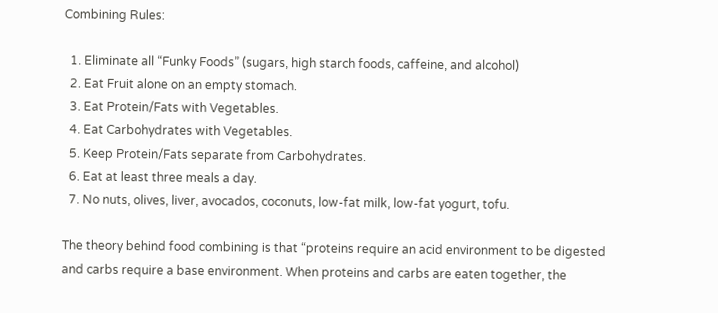Combining Rules:

  1. Eliminate all “Funky Foods” (sugars, high starch foods, caffeine, and alcohol)
  2. Eat Fruit alone on an empty stomach.
  3. Eat Protein/Fats with Vegetables.
  4. Eat Carbohydrates with Vegetables.
  5. Keep Protein/Fats separate from Carbohydrates.
  6. Eat at least three meals a day.
  7. No nuts, olives, liver, avocados, coconuts, low-fat milk, low-fat yogurt, tofu.

The theory behind food combining is that “proteins require an acid environment to be digested and carbs require a base environment. When proteins and carbs are eaten together, the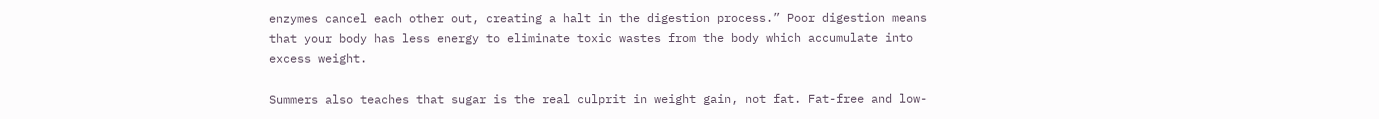enzymes cancel each other out, creating a halt in the digestion process.” Poor digestion means that your body has less energy to eliminate toxic wastes from the body which accumulate into excess weight.

Summers also teaches that sugar is the real culprit in weight gain, not fat. Fat-free and low-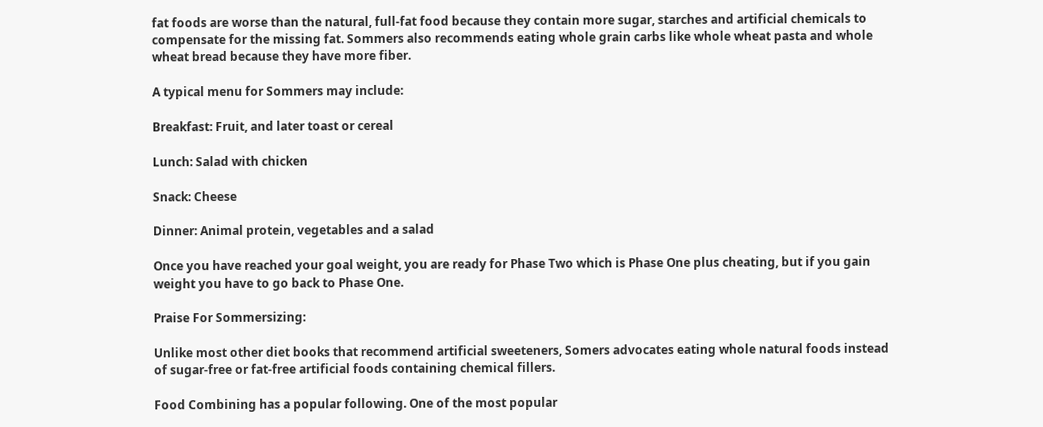fat foods are worse than the natural, full-fat food because they contain more sugar, starches and artificial chemicals to compensate for the missing fat. Sommers also recommends eating whole grain carbs like whole wheat pasta and whole wheat bread because they have more fiber.

A typical menu for Sommers may include:

Breakfast: Fruit, and later toast or cereal

Lunch: Salad with chicken

Snack: Cheese

Dinner: Animal protein, vegetables and a salad

Once you have reached your goal weight, you are ready for Phase Two which is Phase One plus cheating, but if you gain weight you have to go back to Phase One.

Praise For Sommersizing:

Unlike most other diet books that recommend artificial sweeteners, Somers advocates eating whole natural foods instead of sugar-free or fat-free artificial foods containing chemical fillers.

Food Combining has a popular following. One of the most popular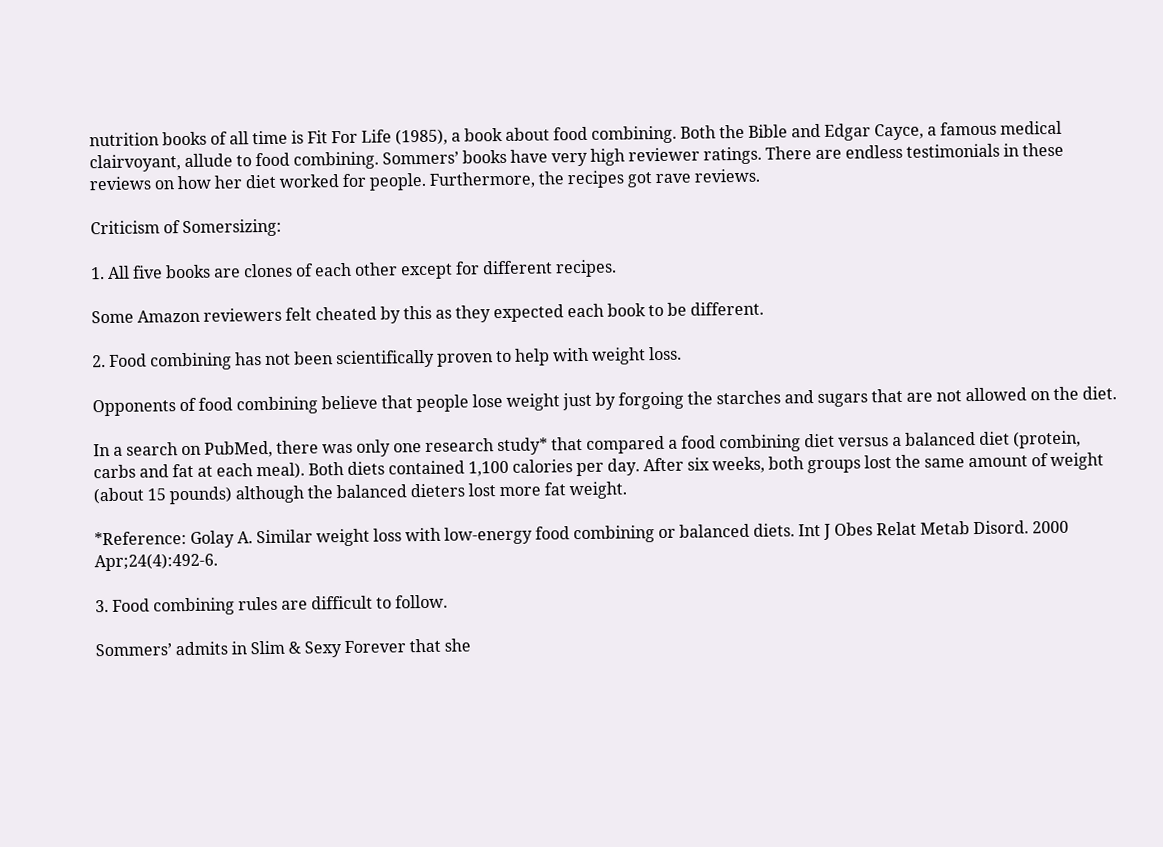nutrition books of all time is Fit For Life (1985), a book about food combining. Both the Bible and Edgar Cayce, a famous medical clairvoyant, allude to food combining. Sommers’ books have very high reviewer ratings. There are endless testimonials in these reviews on how her diet worked for people. Furthermore, the recipes got rave reviews.

Criticism of Somersizing:

1. All five books are clones of each other except for different recipes.

Some Amazon reviewers felt cheated by this as they expected each book to be different.

2. Food combining has not been scientifically proven to help with weight loss.

Opponents of food combining believe that people lose weight just by forgoing the starches and sugars that are not allowed on the diet.

In a search on PubMed, there was only one research study* that compared a food combining diet versus a balanced diet (protein, carbs and fat at each meal). Both diets contained 1,100 calories per day. After six weeks, both groups lost the same amount of weight (about 15 pounds) although the balanced dieters lost more fat weight.

*Reference: Golay A. Similar weight loss with low-energy food combining or balanced diets. Int J Obes Relat Metab Disord. 2000 Apr;24(4):492-6.

3. Food combining rules are difficult to follow.

Sommers’ admits in Slim & Sexy Forever that she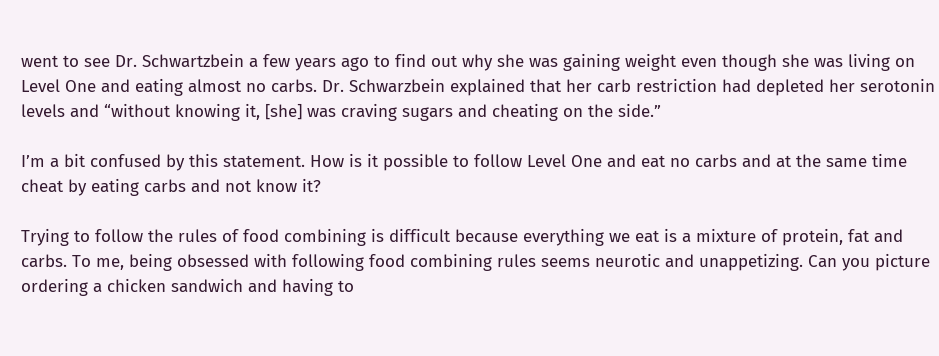went to see Dr. Schwartzbein a few years ago to find out why she was gaining weight even though she was living on Level One and eating almost no carbs. Dr. Schwarzbein explained that her carb restriction had depleted her serotonin levels and “without knowing it, [she] was craving sugars and cheating on the side.”

I’m a bit confused by this statement. How is it possible to follow Level One and eat no carbs and at the same time cheat by eating carbs and not know it?

Trying to follow the rules of food combining is difficult because everything we eat is a mixture of protein, fat and carbs. To me, being obsessed with following food combining rules seems neurotic and unappetizing. Can you picture ordering a chicken sandwich and having to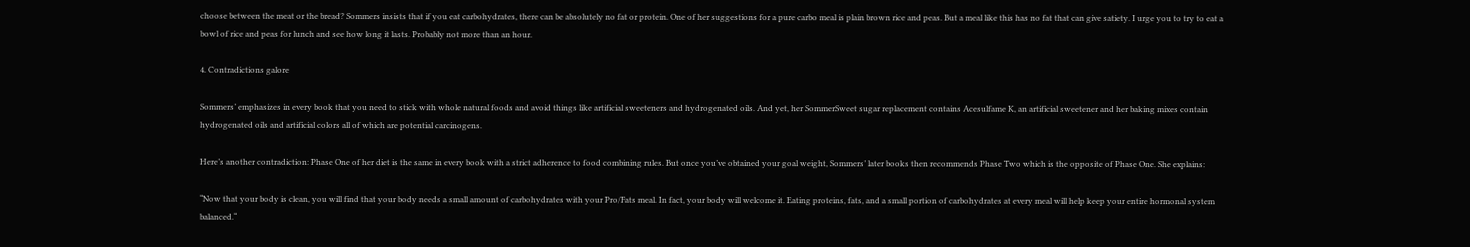choose between the meat or the bread? Sommers insists that if you eat carbohydrates, there can be absolutely no fat or protein. One of her suggestions for a pure carbo meal is plain brown rice and peas. But a meal like this has no fat that can give satiety. I urge you to try to eat a bowl of rice and peas for lunch and see how long it lasts. Probably not more than an hour.

4. Contradictions galore

Sommers’ emphasizes in every book that you need to stick with whole natural foods and avoid things like artificial sweeteners and hydrogenated oils. And yet, her SommerSweet sugar replacement contains Acesulfame K, an artificial sweetener and her baking mixes contain hydrogenated oils and artificial colors all of which are potential carcinogens.

Here’s another contradiction: Phase One of her diet is the same in every book with a strict adherence to food combining rules. But once you’ve obtained your goal weight, Sommers’ later books then recommends Phase Two which is the opposite of Phase One. She explains:

“Now that your body is clean, you will find that your body needs a small amount of carbohydrates with your Pro/Fats meal. In fact, your body will welcome it. Eating proteins, fats, and a small portion of carbohydrates at every meal will help keep your entire hormonal system balanced.“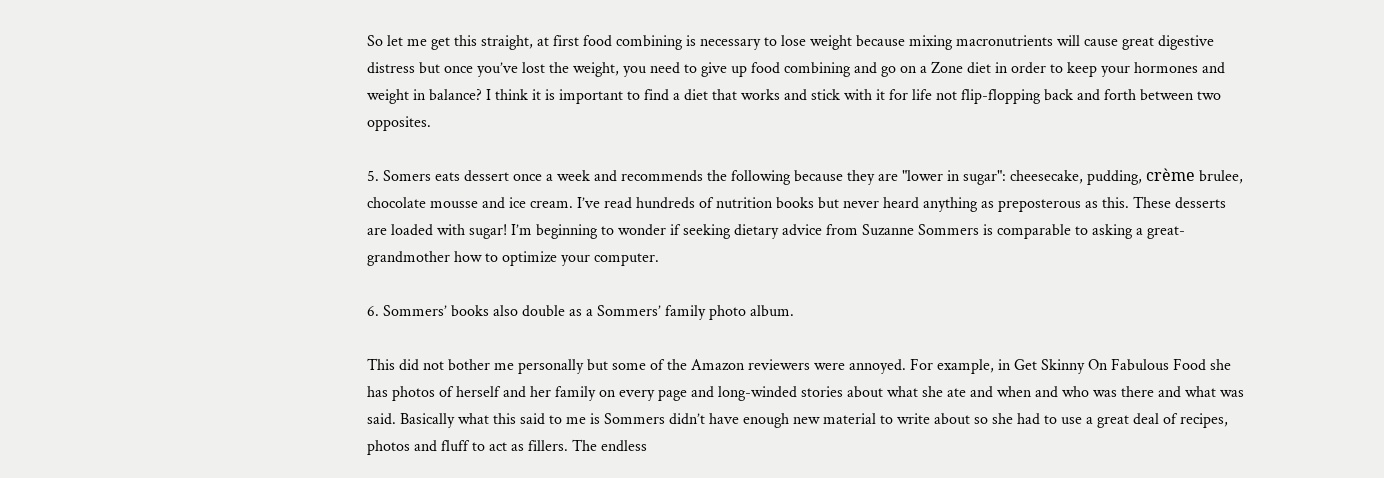So let me get this straight, at first food combining is necessary to lose weight because mixing macronutrients will cause great digestive distress but once you’ve lost the weight, you need to give up food combining and go on a Zone diet in order to keep your hormones and weight in balance? I think it is important to find a diet that works and stick with it for life not flip-flopping back and forth between two opposites.

5. Somers eats dessert once a week and recommends the following because they are "lower in sugar": cheesecake, pudding, crème brulee, chocolate mousse and ice cream. I’ve read hundreds of nutrition books but never heard anything as preposterous as this. These desserts are loaded with sugar! I’m beginning to wonder if seeking dietary advice from Suzanne Sommers is comparable to asking a great-grandmother how to optimize your computer.

6. Sommers’ books also double as a Sommers’ family photo album.

This did not bother me personally but some of the Amazon reviewers were annoyed. For example, in Get Skinny On Fabulous Food she has photos of herself and her family on every page and long-winded stories about what she ate and when and who was there and what was said. Basically what this said to me is Sommers didn’t have enough new material to write about so she had to use a great deal of recipes, photos and fluff to act as fillers. The endless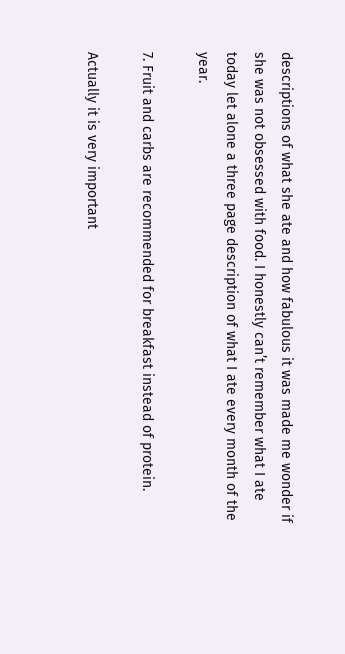descriptions of what she ate and how fabulous it was made me wonder if she was not obsessed with food. I honestly can’t remember what I ate today let alone a three page description of what I ate every month of the year.

7. Fruit and carbs are recommended for breakfast instead of protein.

Actually it is very important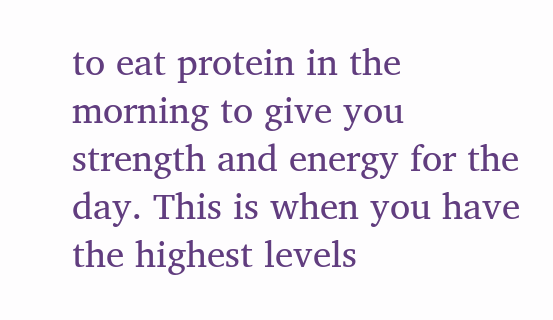to eat protein in the morning to give you strength and energy for the day. This is when you have the highest levels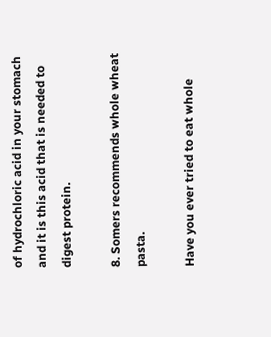of hydrochloric acid in your stomach and it is this acid that is needed to digest protein.

8. Somers recommends whole wheat pasta.

Have you ever tried to eat whole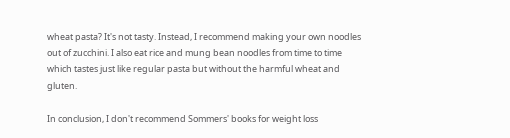wheat pasta? It's not tasty. Instead, I recommend making your own noodles out of zucchini. I also eat rice and mung bean noodles from time to time which tastes just like regular pasta but without the harmful wheat and gluten.

In conclusion, I don't recommend Sommers' books for weight loss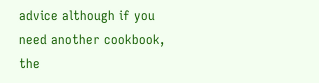advice although if you need another cookbook, the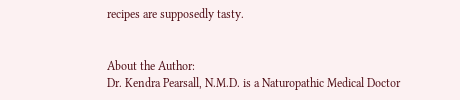recipes are supposedly tasty.


About the Author:
Dr. Kendra Pearsall, N.M.D. is a Naturopathic Medical Doctor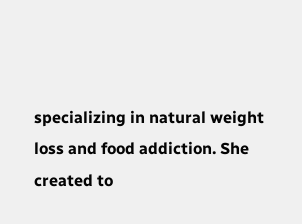specializing in natural weight loss and food addiction. She created to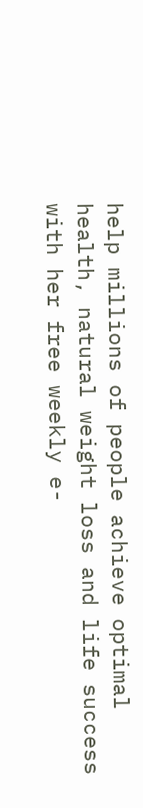help millions of people achieve optimal health, natural weight loss and life success with her free weekly e-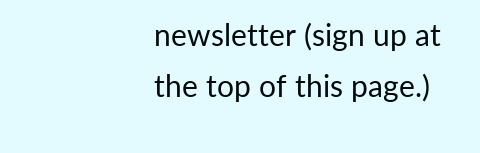newsletter (sign up at the top of this page.)